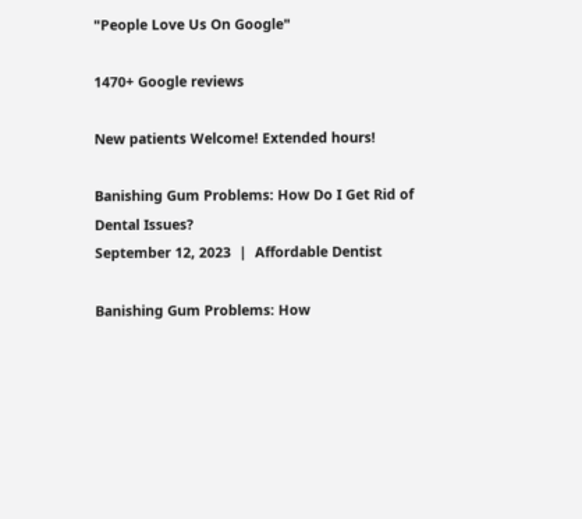"People Love Us On Google"

1470+ Google reviews

New patients Welcome! Extended hours!

Banishing Gum Problems: How Do I Get Rid of Dental Issues?
September 12, 2023  |  Affordable Dentist

Banishing Gum Problems: How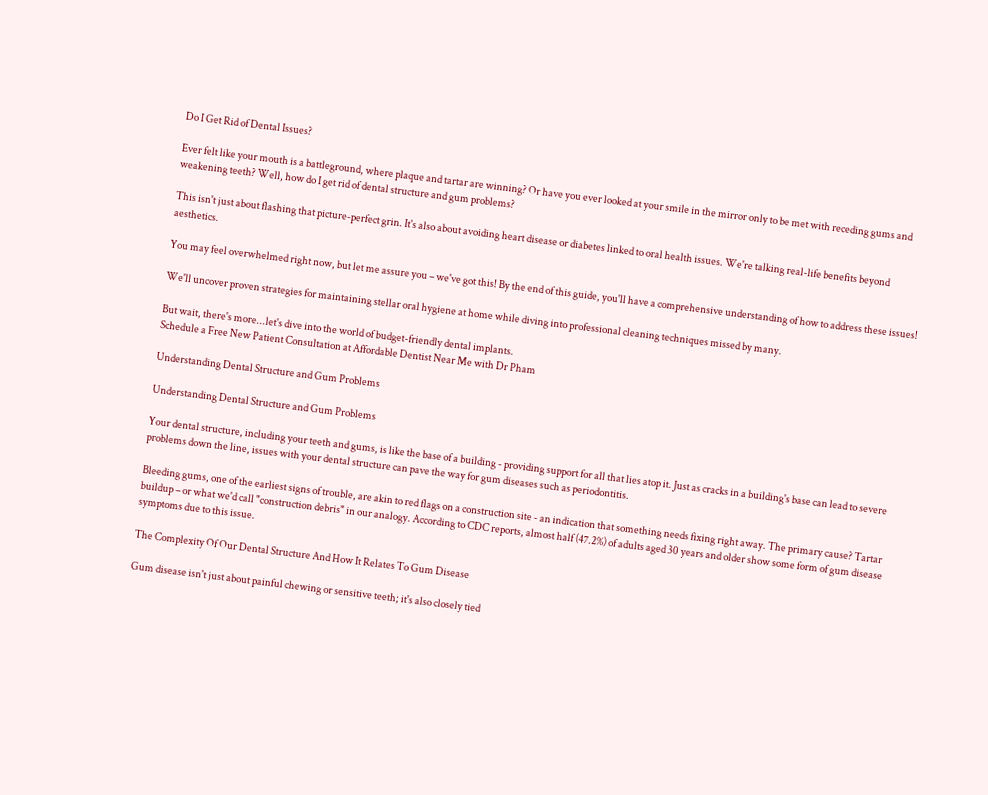Do I Get Rid of Dental Issues?

Ever felt like your mouth is a battleground, where plaque and tartar are winning? Or have you ever looked at your smile in the mirror only to be met with receding gums and weakening teeth? Well, how do I get rid of dental structure and gum problems?

This isn't just about flashing that picture-perfect grin. It's also about avoiding heart disease or diabetes linked to oral health issues. We're talking real-life benefits beyond aesthetics.

You may feel overwhelmed right now, but let me assure you – we've got this! By the end of this guide, you'll have a comprehensive understanding of how to address these issues!

We'll uncover proven strategies for maintaining stellar oral hygiene at home while diving into professional cleaning techniques missed by many.

But wait, there's more...let's dive into the world of budget-friendly dental implants.
Schedule a Free New Patient Consultation at Affordable Dentist Near Me with Dr Pham

Understanding Dental Structure and Gum Problems

Understanding Dental Structure and Gum Problems

Your dental structure, including your teeth and gums, is like the base of a building - providing support for all that lies atop it. Just as cracks in a building's base can lead to severe problems down the line, issues with your dental structure can pave the way for gum diseases such as periodontitis.

Bleeding gums, one of the earliest signs of trouble, are akin to red flags on a construction site - an indication that something needs fixing right away. The primary cause? Tartar buildup – or what we'd call "construction debris" in our analogy. According to CDC reports, almost half (47.2%) of adults aged 30 years and older show some form of gum disease symptoms due to this issue.

The Complexity Of Our Dental Structure And How It Relates To Gum Disease

Gum disease isn't just about painful chewing or sensitive teeth; it's also closely tied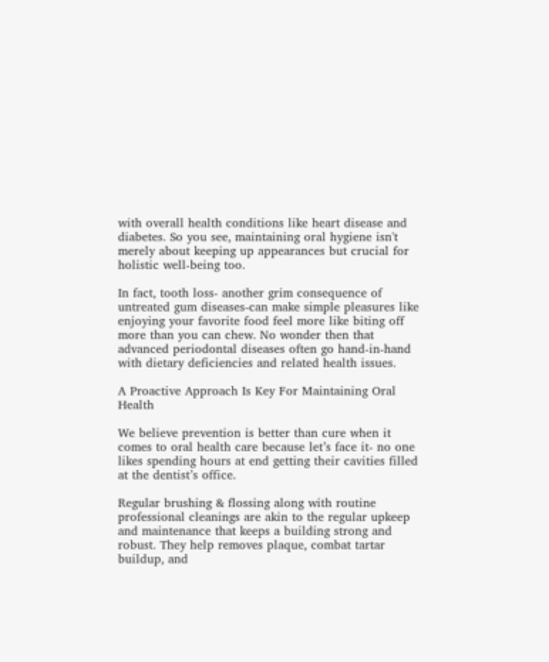with overall health conditions like heart disease and diabetes. So you see, maintaining oral hygiene isn't merely about keeping up appearances but crucial for holistic well-being too.

In fact, tooth loss- another grim consequence of untreated gum diseases-can make simple pleasures like enjoying your favorite food feel more like biting off more than you can chew. No wonder then that advanced periodontal diseases often go hand-in-hand with dietary deficiencies and related health issues.

A Proactive Approach Is Key For Maintaining Oral Health

We believe prevention is better than cure when it comes to oral health care because let’s face it- no one likes spending hours at end getting their cavities filled at the dentist’s office.

Regular brushing & flossing along with routine professional cleanings are akin to the regular upkeep and maintenance that keeps a building strong and robust. They help removes plaque, combat tartar buildup, and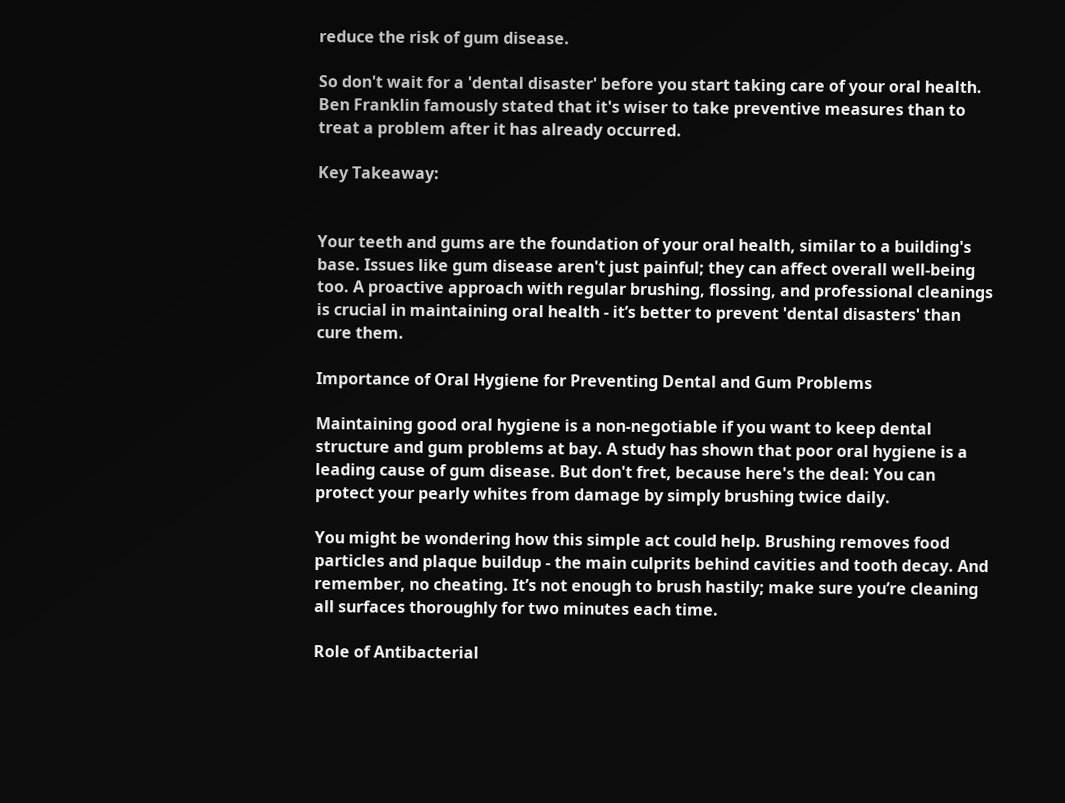reduce the risk of gum disease.

So don't wait for a 'dental disaster' before you start taking care of your oral health. Ben Franklin famously stated that it's wiser to take preventive measures than to treat a problem after it has already occurred.

Key Takeaway:


Your teeth and gums are the foundation of your oral health, similar to a building's base. Issues like gum disease aren't just painful; they can affect overall well-being too. A proactive approach with regular brushing, flossing, and professional cleanings is crucial in maintaining oral health - it’s better to prevent 'dental disasters' than cure them.

Importance of Oral Hygiene for Preventing Dental and Gum Problems

Maintaining good oral hygiene is a non-negotiable if you want to keep dental structure and gum problems at bay. A study has shown that poor oral hygiene is a leading cause of gum disease. But don't fret, because here's the deal: You can protect your pearly whites from damage by simply brushing twice daily.

You might be wondering how this simple act could help. Brushing removes food particles and plaque buildup - the main culprits behind cavities and tooth decay. And remember, no cheating. It’s not enough to brush hastily; make sure you’re cleaning all surfaces thoroughly for two minutes each time.

Role of Antibacterial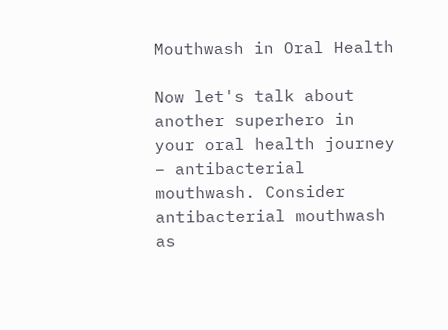Mouthwash in Oral Health

Now let's talk about another superhero in your oral health journey – antibacterial mouthwash. Consider antibacterial mouthwash as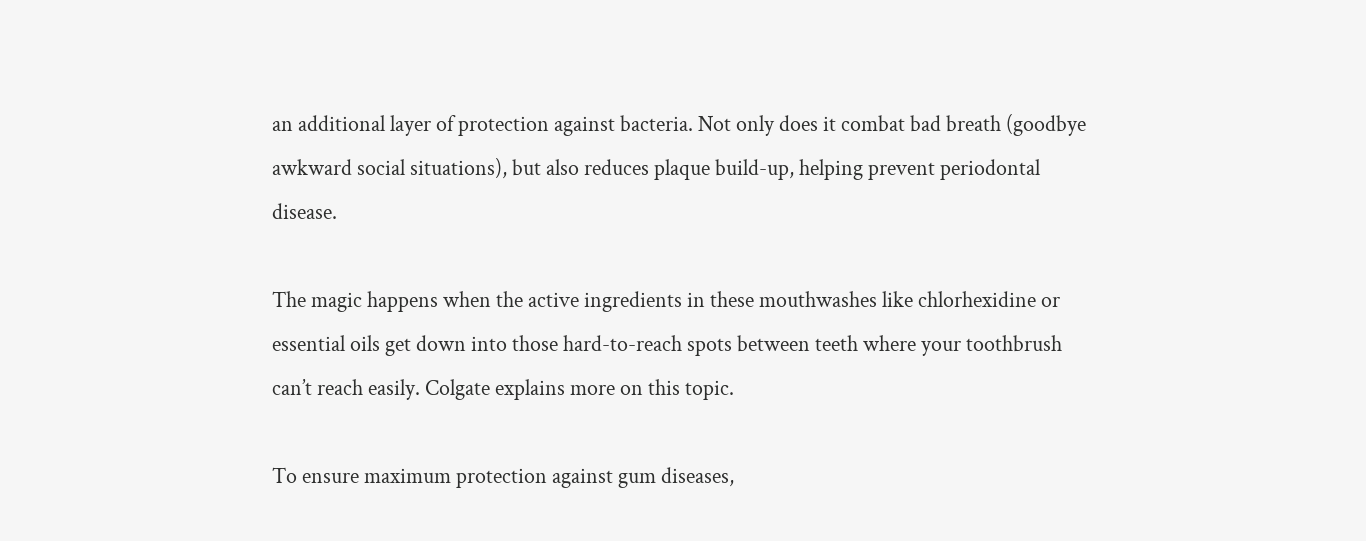an additional layer of protection against bacteria. Not only does it combat bad breath (goodbye awkward social situations), but also reduces plaque build-up, helping prevent periodontal disease.

The magic happens when the active ingredients in these mouthwashes like chlorhexidine or essential oils get down into those hard-to-reach spots between teeth where your toothbrush can’t reach easily. Colgate explains more on this topic.

To ensure maximum protection against gum diseases,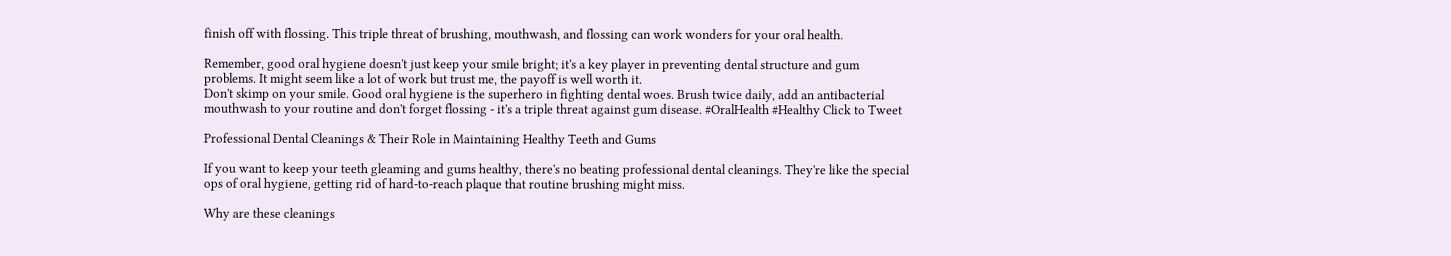finish off with flossing. This triple threat of brushing, mouthwash, and flossing can work wonders for your oral health.

Remember, good oral hygiene doesn't just keep your smile bright; it's a key player in preventing dental structure and gum problems. It might seem like a lot of work but trust me, the payoff is well worth it.
Don't skimp on your smile. Good oral hygiene is the superhero in fighting dental woes. Brush twice daily, add an antibacterial mouthwash to your routine and don't forget flossing - it's a triple threat against gum disease. #OralHealth #Healthy Click to Tweet

Professional Dental Cleanings & Their Role in Maintaining Healthy Teeth and Gums

If you want to keep your teeth gleaming and gums healthy, there's no beating professional dental cleanings. They're like the special ops of oral hygiene, getting rid of hard-to-reach plaque that routine brushing might miss.

Why are these cleanings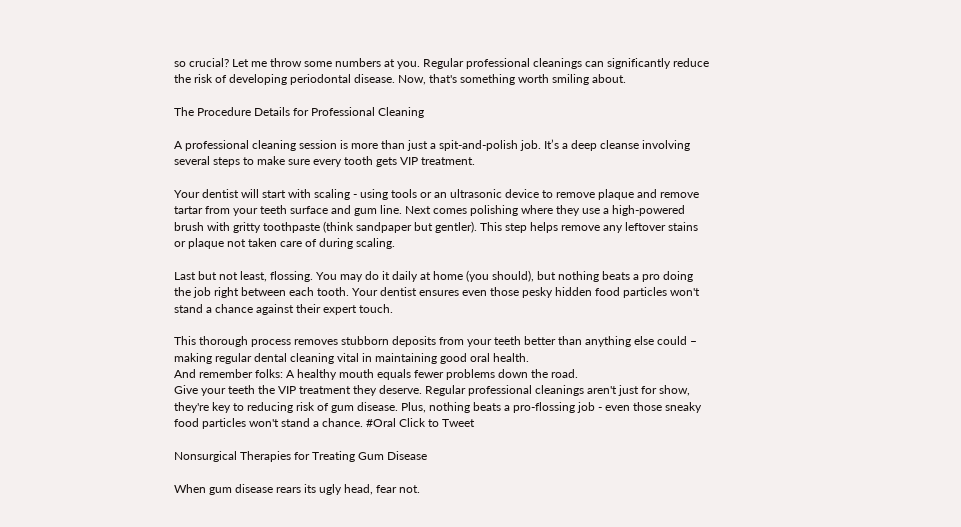so crucial? Let me throw some numbers at you. Regular professional cleanings can significantly reduce the risk of developing periodontal disease. Now, that's something worth smiling about.

The Procedure Details for Professional Cleaning

A professional cleaning session is more than just a spit-and-polish job. It’s a deep cleanse involving several steps to make sure every tooth gets VIP treatment.

Your dentist will start with scaling - using tools or an ultrasonic device to remove plaque and remove tartar from your teeth surface and gum line. Next comes polishing where they use a high-powered brush with gritty toothpaste (think sandpaper but gentler). This step helps remove any leftover stains or plaque not taken care of during scaling.

Last but not least, flossing. You may do it daily at home (you should), but nothing beats a pro doing the job right between each tooth. Your dentist ensures even those pesky hidden food particles won't stand a chance against their expert touch.

This thorough process removes stubborn deposits from your teeth better than anything else could – making regular dental cleaning vital in maintaining good oral health.
And remember folks: A healthy mouth equals fewer problems down the road.
Give your teeth the VIP treatment they deserve. Regular professional cleanings aren't just for show, they're key to reducing risk of gum disease. Plus, nothing beats a pro-flossing job - even those sneaky food particles won't stand a chance. #Oral Click to Tweet

Nonsurgical Therapies for Treating Gum Disease

When gum disease rears its ugly head, fear not.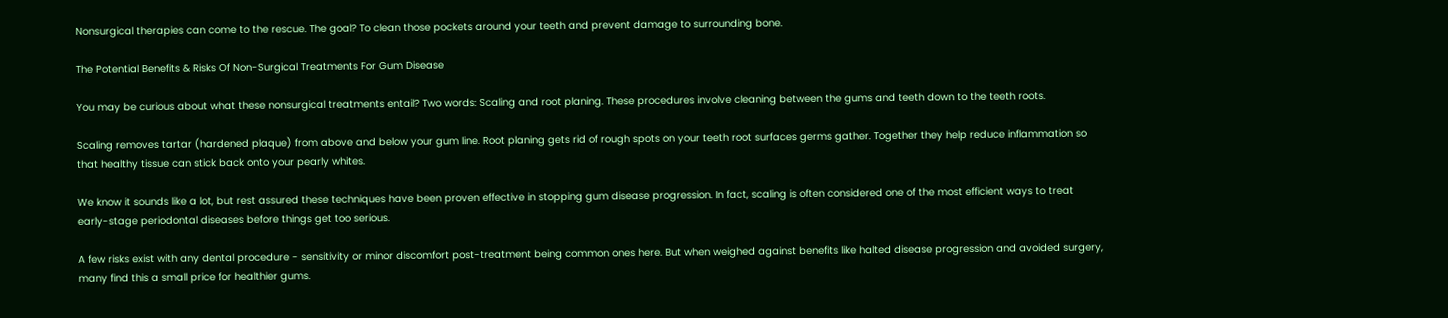Nonsurgical therapies can come to the rescue. The goal? To clean those pockets around your teeth and prevent damage to surrounding bone.

The Potential Benefits & Risks Of Non-Surgical Treatments For Gum Disease

You may be curious about what these nonsurgical treatments entail? Two words: Scaling and root planing. These procedures involve cleaning between the gums and teeth down to the teeth roots.

Scaling removes tartar (hardened plaque) from above and below your gum line. Root planing gets rid of rough spots on your teeth root surfaces germs gather. Together they help reduce inflammation so that healthy tissue can stick back onto your pearly whites.

We know it sounds like a lot, but rest assured these techniques have been proven effective in stopping gum disease progression. In fact, scaling is often considered one of the most efficient ways to treat early-stage periodontal diseases before things get too serious.

A few risks exist with any dental procedure - sensitivity or minor discomfort post-treatment being common ones here. But when weighed against benefits like halted disease progression and avoided surgery, many find this a small price for healthier gums.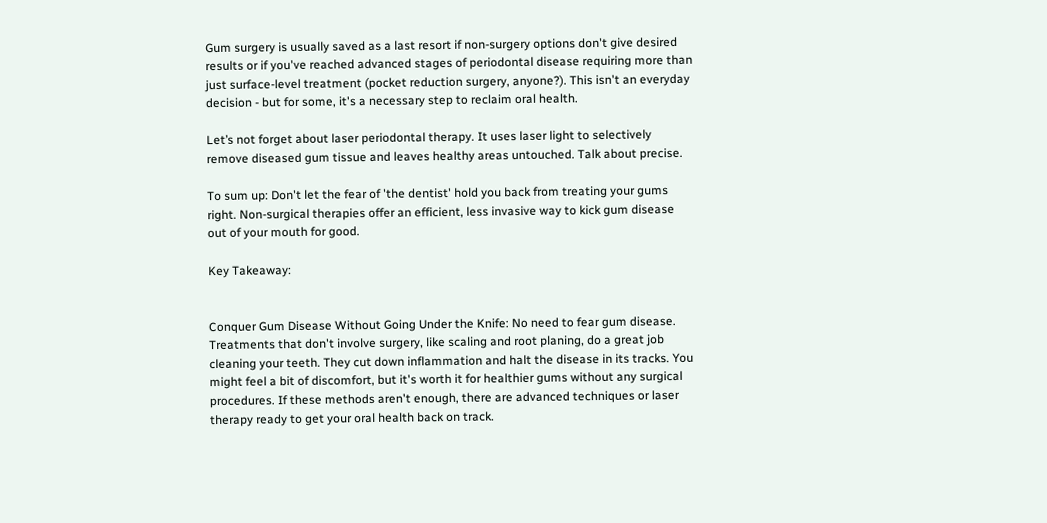Gum surgery is usually saved as a last resort if non-surgery options don't give desired results or if you've reached advanced stages of periodontal disease requiring more than just surface-level treatment (pocket reduction surgery, anyone?). This isn't an everyday decision - but for some, it's a necessary step to reclaim oral health.

Let’s not forget about laser periodontal therapy. It uses laser light to selectively remove diseased gum tissue and leaves healthy areas untouched. Talk about precise.

To sum up: Don't let the fear of 'the dentist' hold you back from treating your gums right. Non-surgical therapies offer an efficient, less invasive way to kick gum disease out of your mouth for good.

Key Takeaway:


Conquer Gum Disease Without Going Under the Knife: No need to fear gum disease. Treatments that don't involve surgery, like scaling and root planing, do a great job cleaning your teeth. They cut down inflammation and halt the disease in its tracks. You might feel a bit of discomfort, but it's worth it for healthier gums without any surgical procedures. If these methods aren't enough, there are advanced techniques or laser therapy ready to get your oral health back on track.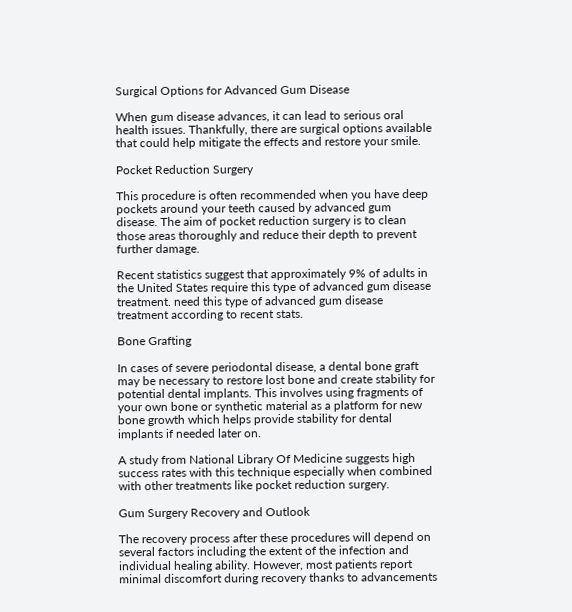Surgical Options for Advanced Gum Disease

When gum disease advances, it can lead to serious oral health issues. Thankfully, there are surgical options available that could help mitigate the effects and restore your smile.

Pocket Reduction Surgery

This procedure is often recommended when you have deep pockets around your teeth caused by advanced gum disease. The aim of pocket reduction surgery is to clean those areas thoroughly and reduce their depth to prevent further damage.

Recent statistics suggest that approximately 9% of adults in the United States require this type of advanced gum disease treatment. need this type of advanced gum disease treatment according to recent stats.

Bone Grafting

In cases of severe periodontal disease, a dental bone graft may be necessary to restore lost bone and create stability for potential dental implants. This involves using fragments of your own bone or synthetic material as a platform for new bone growth which helps provide stability for dental implants if needed later on.

A study from National Library Of Medicine suggests high success rates with this technique especially when combined with other treatments like pocket reduction surgery.

Gum Surgery Recovery and Outlook

The recovery process after these procedures will depend on several factors including the extent of the infection and individual healing ability. However, most patients report minimal discomfort during recovery thanks to advancements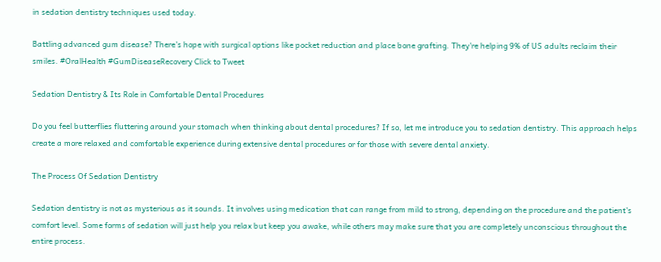in sedation dentistry techniques used today.

Battling advanced gum disease? There's hope with surgical options like pocket reduction and place bone grafting. They're helping 9% of US adults reclaim their smiles. #OralHealth #GumDiseaseRecovery Click to Tweet

Sedation Dentistry & Its Role in Comfortable Dental Procedures

Do you feel butterflies fluttering around your stomach when thinking about dental procedures? If so, let me introduce you to sedation dentistry. This approach helps create a more relaxed and comfortable experience during extensive dental procedures or for those with severe dental anxiety.

The Process Of Sedation Dentistry

Sedation dentistry is not as mysterious as it sounds. It involves using medication that can range from mild to strong, depending on the procedure and the patient's comfort level. Some forms of sedation will just help you relax but keep you awake, while others may make sure that you are completely unconscious throughout the entire process.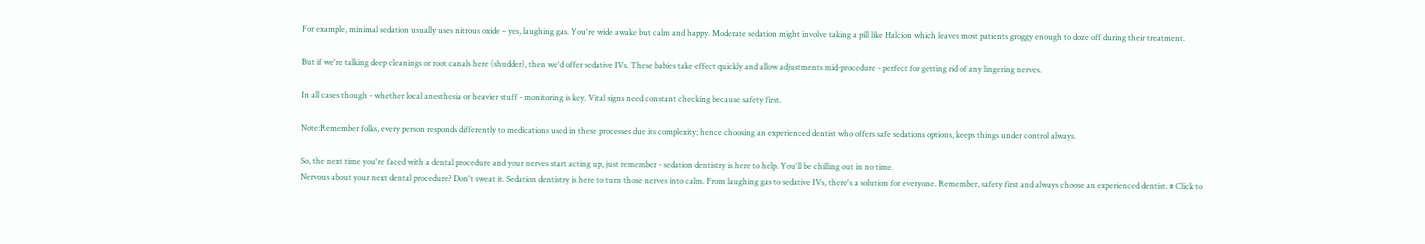For example, minimal sedation usually uses nitrous oxide – yes, laughing gas. You're wide awake but calm and happy. Moderate sedation might involve taking a pill like Halcion which leaves most patients groggy enough to doze off during their treatment.

But if we're talking deep cleanings or root canals here (shudder), then we'd offer sedative IVs. These babies take effect quickly and allow adjustments mid-procedure - perfect for getting rid of any lingering nerves.

In all cases though - whether local anesthesia or heavier stuff - monitoring is key. Vital signs need constant checking because safety first.

Note:Remember folks, every person responds differently to medications used in these processes due its complexity; hence choosing an experienced dentist who offers safe sedations options, keeps things under control always.

So, the next time you're faced with a dental procedure and your nerves start acting up, just remember - sedation dentistry is here to help. You'll be chilling out in no time.
Nervous about your next dental procedure? Don't sweat it. Sedation dentistry is here to turn those nerves into calm. From laughing gas to sedative IVs, there's a solution for everyone. Remember, safety first and always choose an experienced dentist. # Click to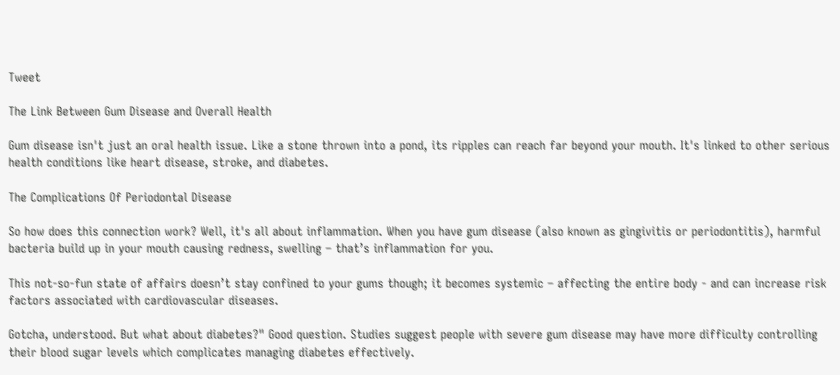Tweet

The Link Between Gum Disease and Overall Health

Gum disease isn't just an oral health issue. Like a stone thrown into a pond, its ripples can reach far beyond your mouth. It's linked to other serious health conditions like heart disease, stroke, and diabetes.

The Complications Of Periodontal Disease

So how does this connection work? Well, it's all about inflammation. When you have gum disease (also known as gingivitis or periodontitis), harmful bacteria build up in your mouth causing redness, swelling – that’s inflammation for you.

This not-so-fun state of affairs doesn’t stay confined to your gums though; it becomes systemic – affecting the entire body - and can increase risk factors associated with cardiovascular diseases.

Gotcha, understood. But what about diabetes?" Good question. Studies suggest people with severe gum disease may have more difficulty controlling their blood sugar levels which complicates managing diabetes effectively.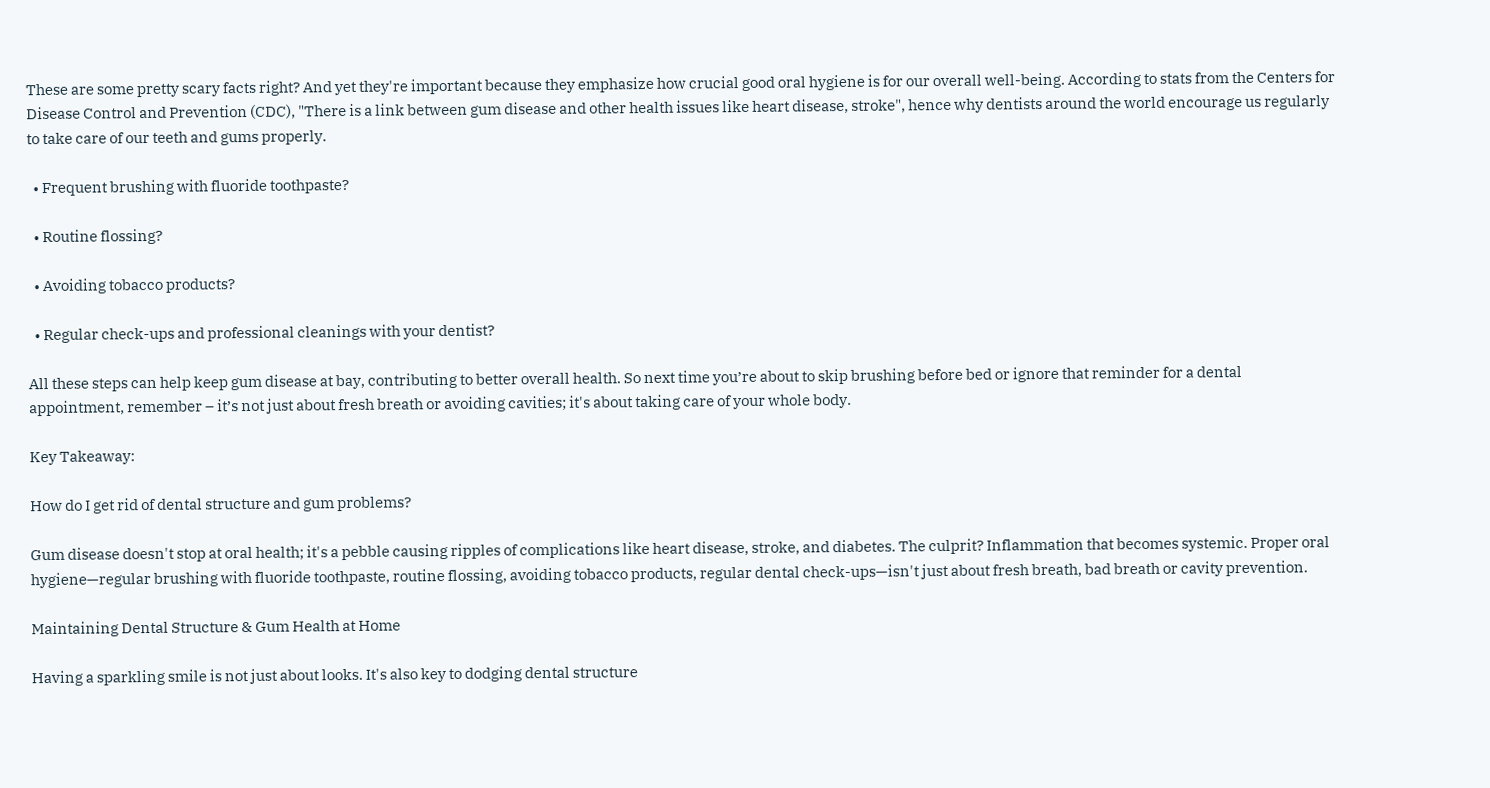These are some pretty scary facts right? And yet they're important because they emphasize how crucial good oral hygiene is for our overall well-being. According to stats from the Centers for Disease Control and Prevention (CDC), "There is a link between gum disease and other health issues like heart disease, stroke", hence why dentists around the world encourage us regularly to take care of our teeth and gums properly.

  • Frequent brushing with fluoride toothpaste?

  • Routine flossing?

  • Avoiding tobacco products?

  • Regular check-ups and professional cleanings with your dentist?

All these steps can help keep gum disease at bay, contributing to better overall health. So next time you’re about to skip brushing before bed or ignore that reminder for a dental appointment, remember – it’s not just about fresh breath or avoiding cavities; it's about taking care of your whole body.

Key Takeaway:

How do I get rid of dental structure and gum problems?

Gum disease doesn't stop at oral health; it's a pebble causing ripples of complications like heart disease, stroke, and diabetes. The culprit? Inflammation that becomes systemic. Proper oral hygiene—regular brushing with fluoride toothpaste, routine flossing, avoiding tobacco products, regular dental check-ups—isn't just about fresh breath, bad breath or cavity prevention.

Maintaining Dental Structure & Gum Health at Home

Having a sparkling smile is not just about looks. It's also key to dodging dental structure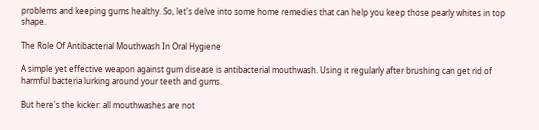problems and keeping gums healthy. So, let's delve into some home remedies that can help you keep those pearly whites in top shape.

The Role Of Antibacterial Mouthwash In Oral Hygiene

A simple yet effective weapon against gum disease is antibacterial mouthwash. Using it regularly after brushing can get rid of harmful bacteria lurking around your teeth and gums.

But here's the kicker: all mouthwashes are not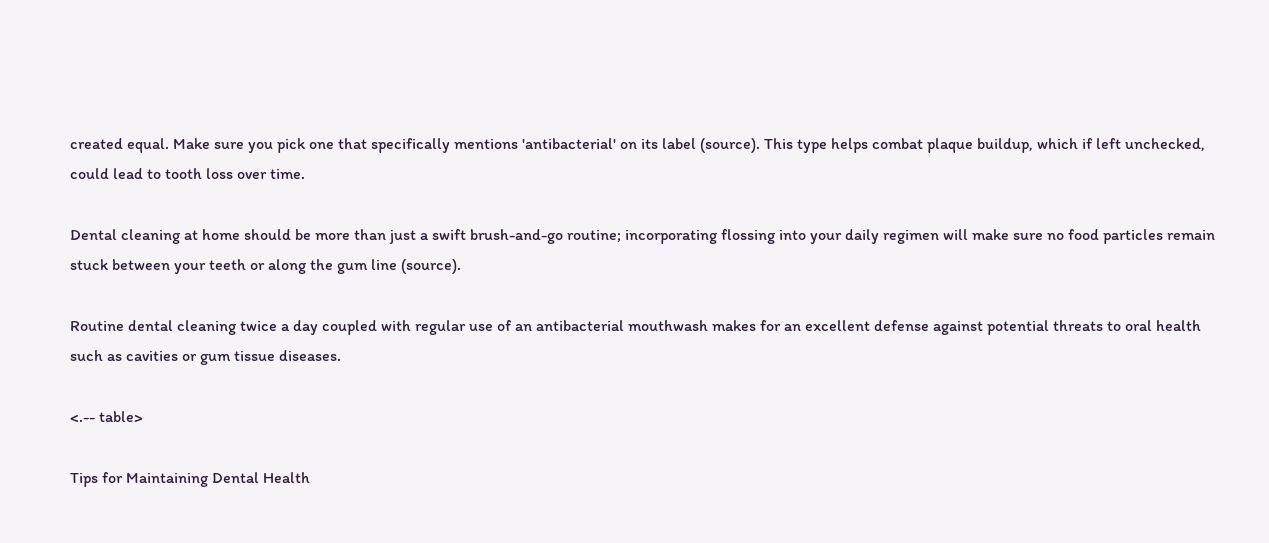created equal. Make sure you pick one that specifically mentions 'antibacterial' on its label (source). This type helps combat plaque buildup, which if left unchecked, could lead to tooth loss over time.

Dental cleaning at home should be more than just a swift brush-and-go routine; incorporating flossing into your daily regimen will make sure no food particles remain stuck between your teeth or along the gum line (source).

Routine dental cleaning twice a day coupled with regular use of an antibacterial mouthwash makes for an excellent defense against potential threats to oral health such as cavities or gum tissue diseases.

<.-- table>

Tips for Maintaining Dental Health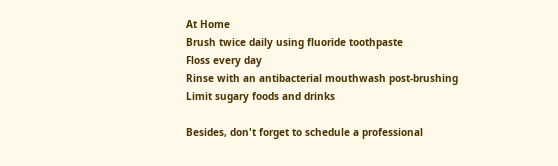At Home
Brush twice daily using fluoride toothpaste
Floss every day
Rinse with an antibacterial mouthwash post-brushing
Limit sugary foods and drinks

Besides, don't forget to schedule a professional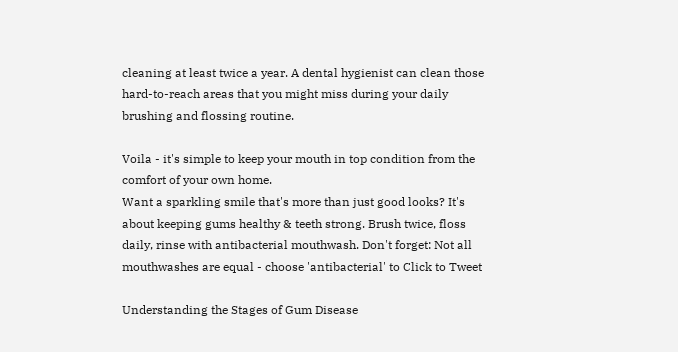cleaning at least twice a year. A dental hygienist can clean those hard-to-reach areas that you might miss during your daily brushing and flossing routine.

Voila - it's simple to keep your mouth in top condition from the comfort of your own home.
Want a sparkling smile that's more than just good looks? It's about keeping gums healthy & teeth strong. Brush twice, floss daily, rinse with antibacterial mouthwash. Don't forget: Not all mouthwashes are equal - choose 'antibacterial' to Click to Tweet

Understanding the Stages of Gum Disease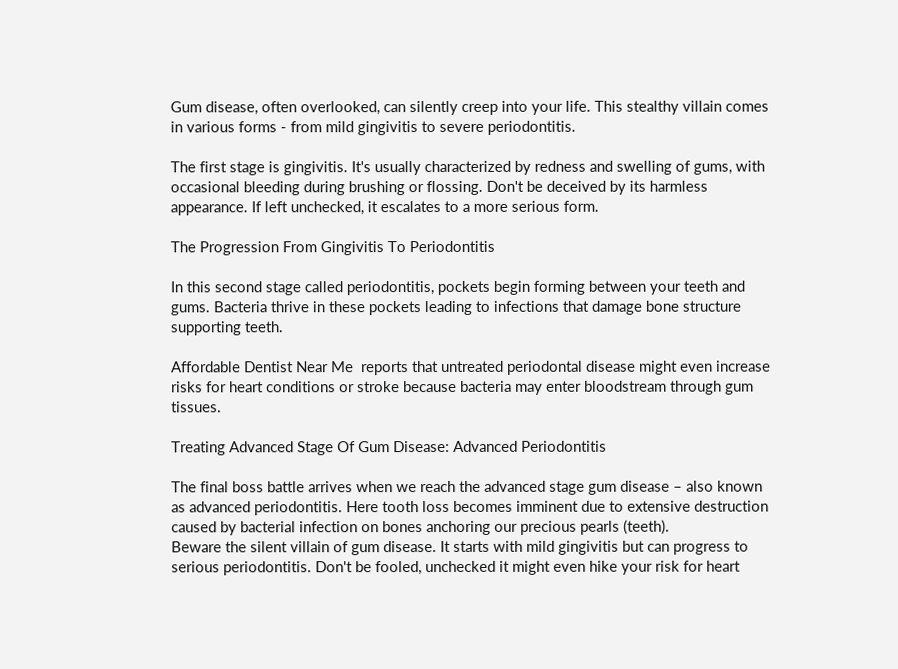Gum disease, often overlooked, can silently creep into your life. This stealthy villain comes in various forms - from mild gingivitis to severe periodontitis.

The first stage is gingivitis. It's usually characterized by redness and swelling of gums, with occasional bleeding during brushing or flossing. Don't be deceived by its harmless appearance. If left unchecked, it escalates to a more serious form.

The Progression From Gingivitis To Periodontitis

In this second stage called periodontitis, pockets begin forming between your teeth and gums. Bacteria thrive in these pockets leading to infections that damage bone structure supporting teeth.

Affordable Dentist Near Me  reports that untreated periodontal disease might even increase risks for heart conditions or stroke because bacteria may enter bloodstream through gum tissues.

Treating Advanced Stage Of Gum Disease: Advanced Periodontitis

The final boss battle arrives when we reach the advanced stage gum disease – also known as advanced periodontitis. Here tooth loss becomes imminent due to extensive destruction caused by bacterial infection on bones anchoring our precious pearls (teeth).
Beware the silent villain of gum disease. It starts with mild gingivitis but can progress to serious periodontitis. Don't be fooled, unchecked it might even hike your risk for heart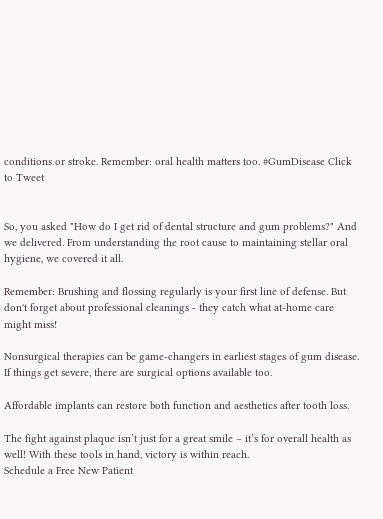conditions or stroke. Remember: oral health matters too. #GumDisease Click to Tweet


So, you asked "How do I get rid of dental structure and gum problems?" And we delivered. From understanding the root cause to maintaining stellar oral hygiene, we covered it all.

Remember: Brushing and flossing regularly is your first line of defense. But don't forget about professional cleanings - they catch what at-home care might miss!

Nonsurgical therapies can be game-changers in earliest stages of gum disease. If things get severe, there are surgical options available too.

Affordable implants can restore both function and aesthetics after tooth loss.

The fight against plaque isn’t just for a great smile – it’s for overall health as well! With these tools in hand, victory is within reach.
Schedule a Free New Patient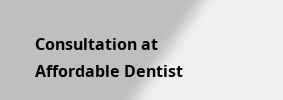Consultation at Affordable Dentist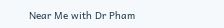Near Me with Dr Pham